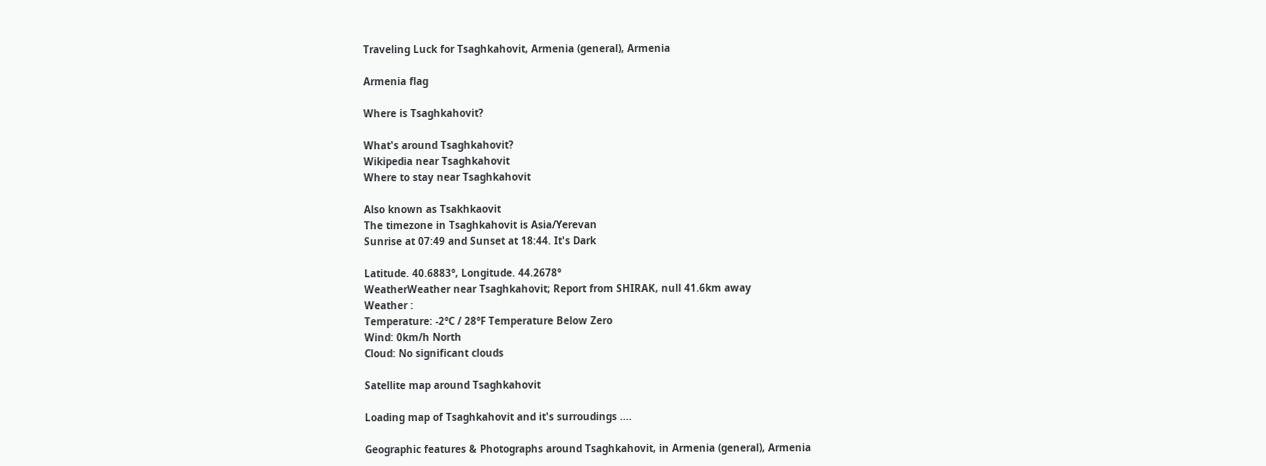Traveling Luck for Tsaghkahovit, Armenia (general), Armenia

Armenia flag

Where is Tsaghkahovit?

What's around Tsaghkahovit?
Wikipedia near Tsaghkahovit
Where to stay near Tsaghkahovit

Also known as Tsakhkaovit
The timezone in Tsaghkahovit is Asia/Yerevan
Sunrise at 07:49 and Sunset at 18:44. It's Dark

Latitude. 40.6883°, Longitude. 44.2678°
WeatherWeather near Tsaghkahovit; Report from SHIRAK, null 41.6km away
Weather :
Temperature: -2°C / 28°F Temperature Below Zero
Wind: 0km/h North
Cloud: No significant clouds

Satellite map around Tsaghkahovit

Loading map of Tsaghkahovit and it's surroudings ....

Geographic features & Photographs around Tsaghkahovit, in Armenia (general), Armenia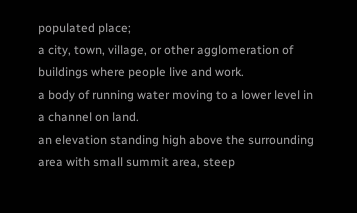populated place;
a city, town, village, or other agglomeration of buildings where people live and work.
a body of running water moving to a lower level in a channel on land.
an elevation standing high above the surrounding area with small summit area, steep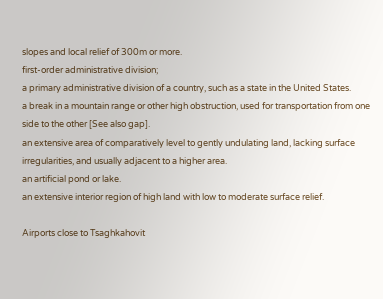slopes and local relief of 300m or more.
first-order administrative division;
a primary administrative division of a country, such as a state in the United States.
a break in a mountain range or other high obstruction, used for transportation from one side to the other [See also gap].
an extensive area of comparatively level to gently undulating land, lacking surface irregularities, and usually adjacent to a higher area.
an artificial pond or lake.
an extensive interior region of high land with low to moderate surface relief.

Airports close to Tsaghkahovit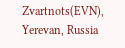Zvartnots(EVN), Yerevan, Russia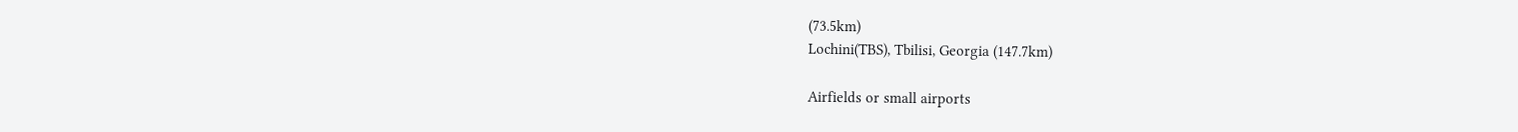(73.5km)
Lochini(TBS), Tbilisi, Georgia (147.7km)

Airfields or small airports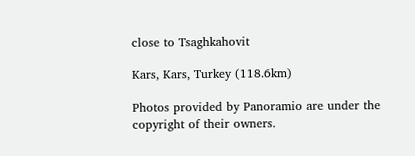close to Tsaghkahovit

Kars, Kars, Turkey (118.6km)

Photos provided by Panoramio are under the copyright of their owners.